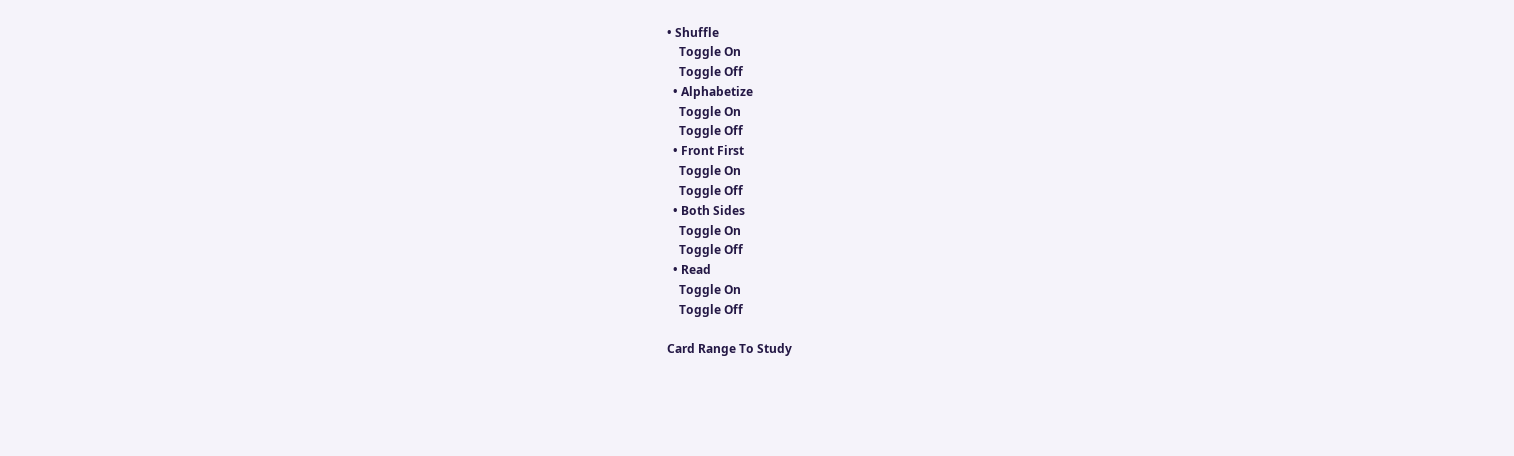• Shuffle
    Toggle On
    Toggle Off
  • Alphabetize
    Toggle On
    Toggle Off
  • Front First
    Toggle On
    Toggle Off
  • Both Sides
    Toggle On
    Toggle Off
  • Read
    Toggle On
    Toggle Off

Card Range To Study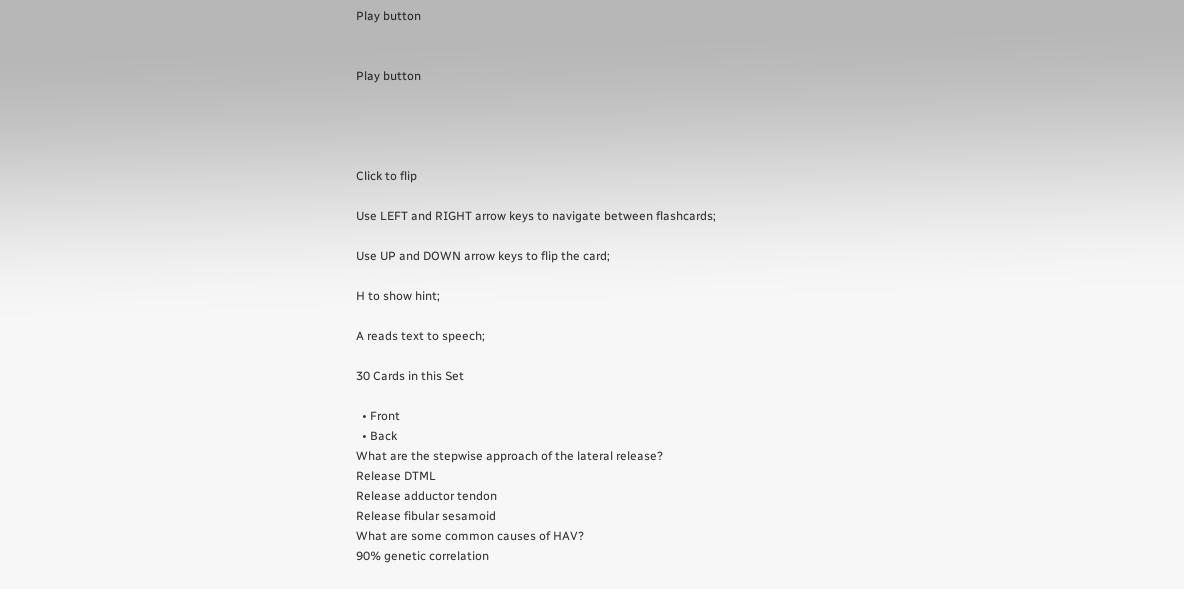Play button


Play button




Click to flip

Use LEFT and RIGHT arrow keys to navigate between flashcards;

Use UP and DOWN arrow keys to flip the card;

H to show hint;

A reads text to speech;

30 Cards in this Set

  • Front
  • Back
What are the stepwise approach of the lateral release?
Release DTML
Release adductor tendon
Release fibular sesamoid
What are some common causes of HAV?
90% genetic correlation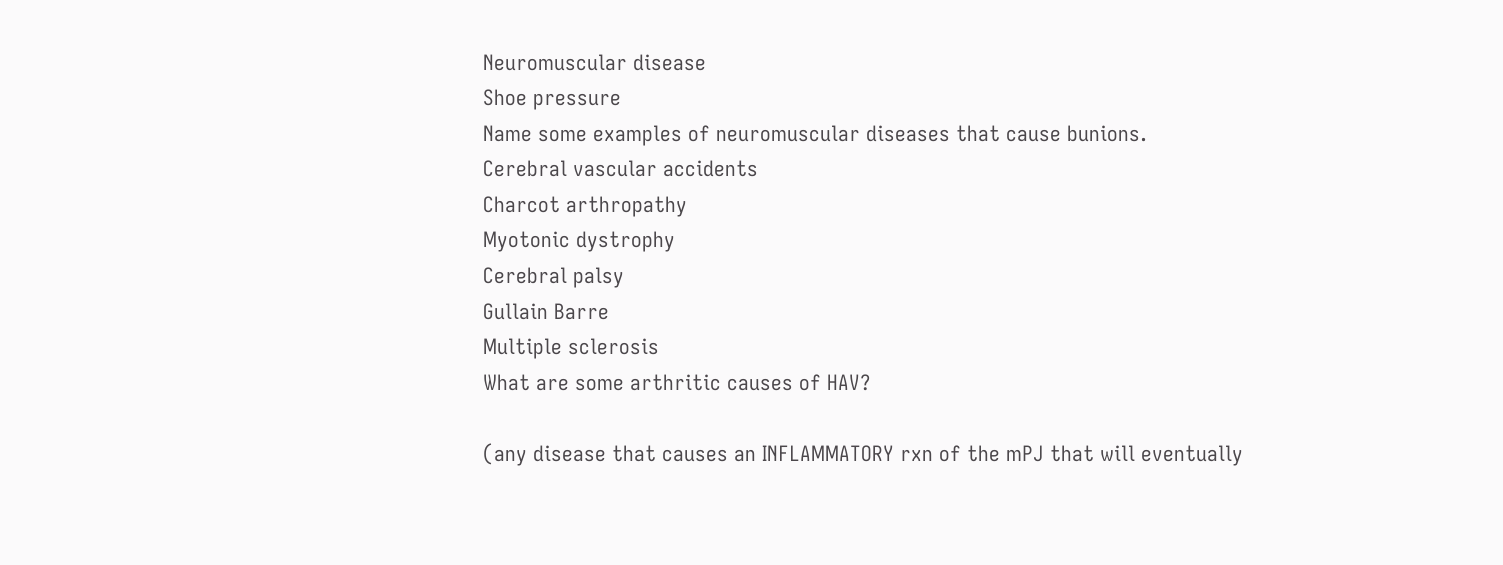Neuromuscular disease
Shoe pressure
Name some examples of neuromuscular diseases that cause bunions.
Cerebral vascular accidents
Charcot arthropathy
Myotonic dystrophy
Cerebral palsy
Gullain Barre
Multiple sclerosis
What are some arthritic causes of HAV?

(any disease that causes an INFLAMMATORY rxn of the mPJ that will eventually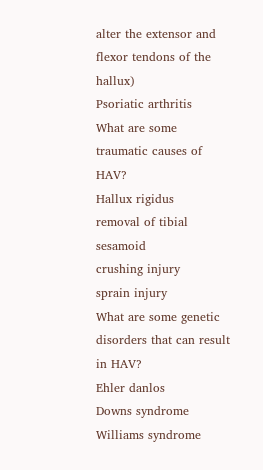alter the extensor and flexor tendons of the hallux)
Psoriatic arthritis
What are some traumatic causes of HAV?
Hallux rigidus
removal of tibial sesamoid
crushing injury
sprain injury
What are some genetic disorders that can result in HAV?
Ehler danlos
Downs syndrome
Williams syndrome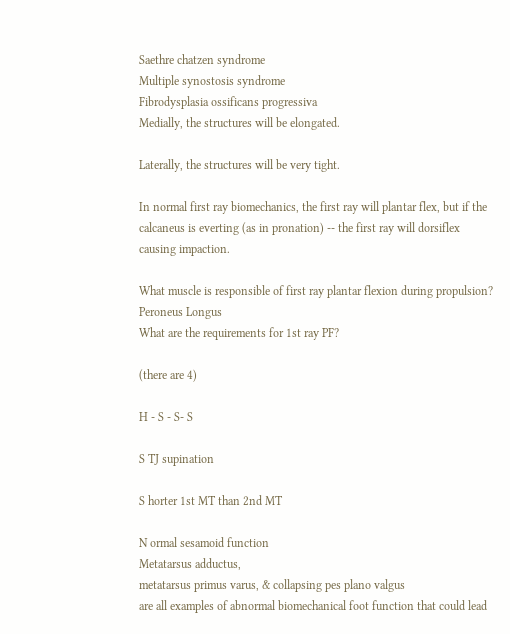Saethre chatzen syndrome
Multiple synostosis syndrome
Fibrodysplasia ossificans progressiva
Medially, the structures will be elongated.

Laterally, the structures will be very tight.

In normal first ray biomechanics, the first ray will plantar flex, but if the calcaneus is everting (as in pronation) -- the first ray will dorsiflex causing impaction.

What muscle is responsible of first ray plantar flexion during propulsion?
Peroneus Longus
What are the requirements for 1st ray PF?

(there are 4)

H - S - S- S

S TJ supination

S horter 1st MT than 2nd MT

N ormal sesamoid function
Metatarsus adductus,
metatarsus primus varus, & collapsing pes plano valgus
are all examples of abnormal biomechanical foot function that could lead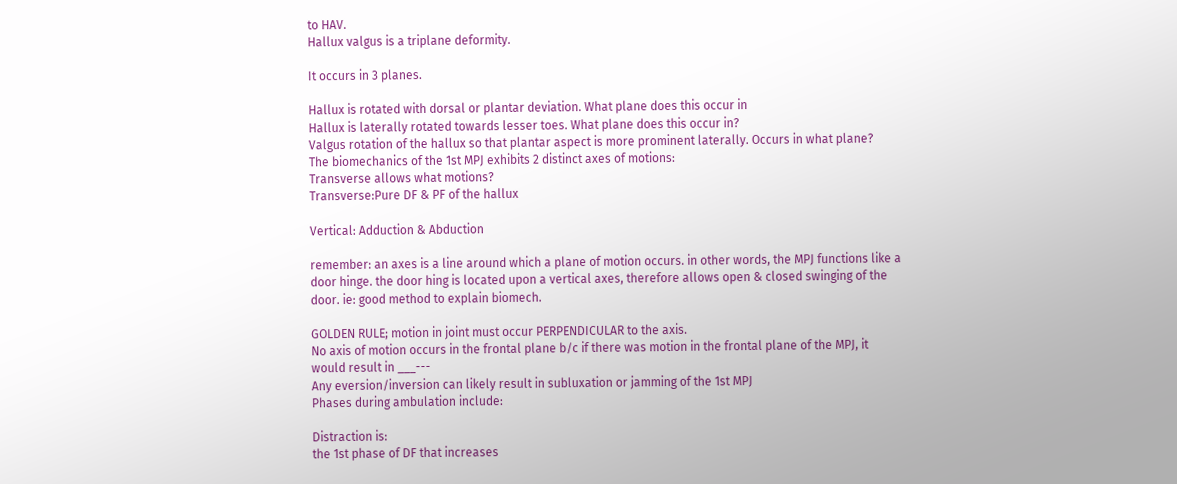to HAV.
Hallux valgus is a triplane deformity.

It occurs in 3 planes.

Hallux is rotated with dorsal or plantar deviation. What plane does this occur in
Hallux is laterally rotated towards lesser toes. What plane does this occur in?
Valgus rotation of the hallux so that plantar aspect is more prominent laterally. Occurs in what plane?
The biomechanics of the 1st MPJ exhibits 2 distinct axes of motions:
Transverse allows what motions?
Transverse:Pure DF & PF of the hallux

Vertical: Adduction & Abduction

remember: an axes is a line around which a plane of motion occurs. in other words, the MPJ functions like a door hinge. the door hing is located upon a vertical axes, therefore allows open & closed swinging of the door. ie: good method to explain biomech.

GOLDEN RULE; motion in joint must occur PERPENDICULAR to the axis.
No axis of motion occurs in the frontal plane b/c if there was motion in the frontal plane of the MPJ, it would result in ___---
Any eversion/inversion can likely result in subluxation or jamming of the 1st MPJ
Phases during ambulation include:

Distraction is:
the 1st phase of DF that increases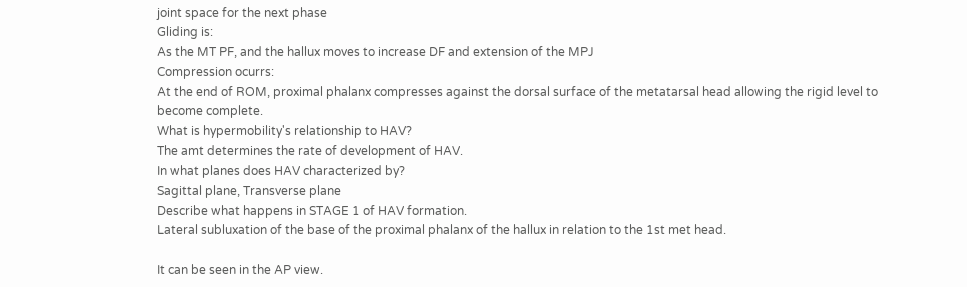joint space for the next phase
Gliding is:
As the MT PF, and the hallux moves to increase DF and extension of the MPJ
Compression ocurrs:
At the end of ROM, proximal phalanx compresses against the dorsal surface of the metatarsal head allowing the rigid level to become complete.
What is hypermobility's relationship to HAV?
The amt determines the rate of development of HAV.
In what planes does HAV characterized by?
Sagittal plane, Transverse plane
Describe what happens in STAGE 1 of HAV formation.
Lateral subluxation of the base of the proximal phalanx of the hallux in relation to the 1st met head.

It can be seen in the AP view.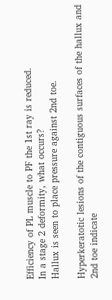Efficiency of PL muscle to PF the 1st ray is reduced.
In a stage 2 deformity, what occurs?
Hallux is seen to place pressure against 2nd toe.

Hyperkeratotic lesions of the contiguous surfaces of the hallux and 2nd toe indicate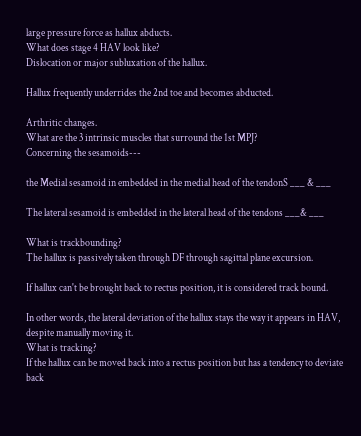large pressure force as hallux abducts.
What does stage 4 HAV look like?
Dislocation or major subluxation of the hallux.

Hallux frequently underrides the 2nd toe and becomes abducted.

Arthritic changes.
What are the 3 intrinsic muscles that surround the 1st MPJ?
Concerning the sesamoids---

the Medial sesamoid in embedded in the medial head of the tendonS ___ & ___

The lateral sesamoid is embedded in the lateral head of the tendons ___& ___

What is trackbounding?
The hallux is passively taken through DF through sagittal plane excursion.

If hallux can't be brought back to rectus position, it is considered track bound.

In other words, the lateral deviation of the hallux stays the way it appears in HAV, despite manually moving it.
What is tracking?
If the hallux can be moved back into a rectus position but has a tendency to deviate back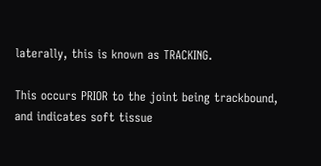laterally, this is known as TRACKING.

This occurs PRIOR to the joint being trackbound, and indicates soft tissue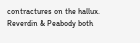contractures on the hallux.
Reverdin & Peabody both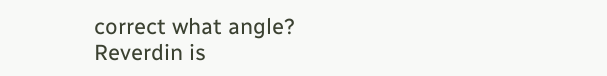correct what angle?
Reverdin is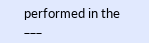performed in the ___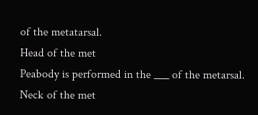of the metatarsal.
Head of the met
Peabody is performed in the ___ of the metarsal.
Neck of the met